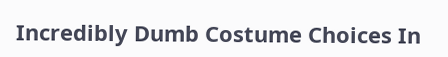Incredibly Dumb Costume Choices In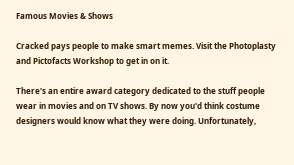Famous Movies & Shows

Cracked pays people to make smart memes. Visit the Photoplasty and Pictofacts Workshop to get in on it.

There's an entire award category dedicated to the stuff people wear in movies and on TV shows. By now you'd think costume designers would know what they were doing. Unfortunately,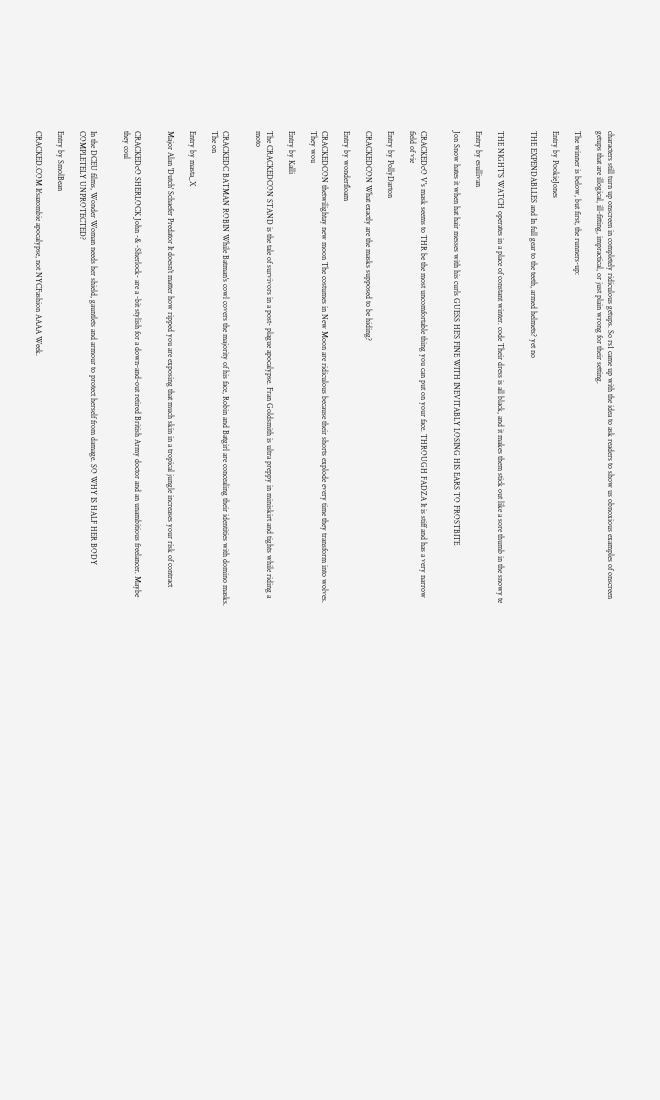characters still turn up onscreen in completely ridiculous getups. So rs1 came up with the idea to ask readers to show us obnoxious examples of onscreen getups that are illogical, ill-fitting, impractical, or just plain wrong for their setting.

The winner is below, but first, the runners-up:

Entry by PookieJones

THE EXPENDABLLES and In full gear to the teeth, armed helmets? yet no


THE NIGHT'S WATCH operates in a place of constant winter. code Their dress is all black, and it makes them stick out like a sore thumb in the snowy te

Entry by esullivan

Jon Snow hates it when hat hair messes with his curls GUESS HE'S FINE WITH INEVITABLY LOSING HIS EARS TO FROSTBITE


CRACKEDcO V's mask seems to THR be the most uncomfortable thing you can put on your face. THROUGH FADZA It is stiff and has a very narrow field of vie

Entry by PollyDarton

CRACKEDCON What exactly are the masks supposed to be hiding?

Entry by wonderfloam

CRACKEDCON thetwilightay new moon The costumes in New Moon are ridiculous because their shorts explode every time they transform into wolves. They wou

Entry by Kalli

The CRACKEDCON STAND is the tale of survivors in a post- plague apocalypse. Fran Goldsmith is ultra preppy in miniskirt and tights while riding a moto


CRACKEDC BATMAN ROBIN While Batman's cowl covers the majority of his face, Robin and Batgirl are concealing their identities with domino masks. The on

Entry by masta_X

Major Alan 'Dutch' Schaefer Predator It doesn't matter how ripped you are exposing that much skin in a tropical jungle increases your risk of contract


CRACKEDcO SHERLOCK John -& -Sherlock- are a -bit stylish for a down-and-out retired British Army doctor and an unambitious freelancer. Maybe they coul


In the DCEU films, Wonder Woman needs her shield, gauntlets and armour to protect herself from damage. SO WHY IS HALF HER BODY COMPLETELY UNPROTECTED?

Entry by SmolBean

CRACKED.COM It'sazombie apocalypse, not NYCFashion AAAA Week.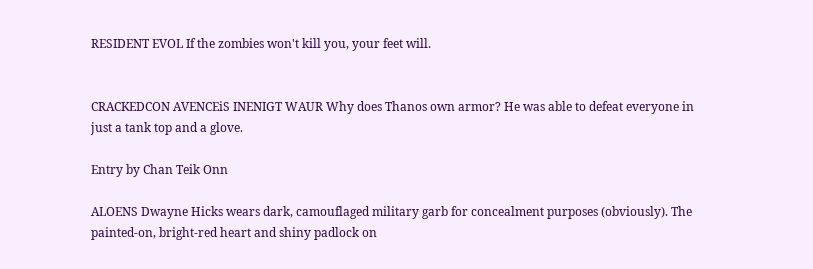RESIDENT EVOL If the zombies won't kill you, your feet will.


CRACKEDCON AVENCEiS INENIGT WAUR Why does Thanos own armor? He was able to defeat everyone in just a tank top and a glove.

Entry by Chan Teik Onn

ALOENS Dwayne Hicks wears dark, camouflaged military garb for concealment purposes (obviously). The painted-on, bright-red heart and shiny padlock on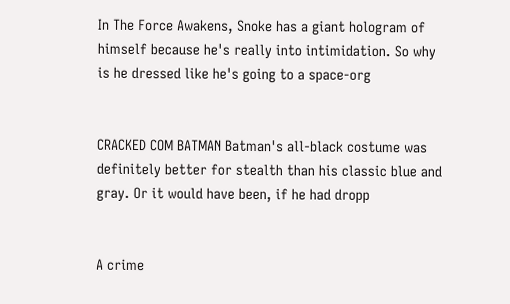In The Force Awakens, Snoke has a giant hologram of himself because he's really into intimidation. So why is he dressed like he's going to a space-org


CRACKED COM BATMAN Batman's all-black costume was definitely better for stealth than his classic blue and gray. Or it would have been, if he had dropp


A crime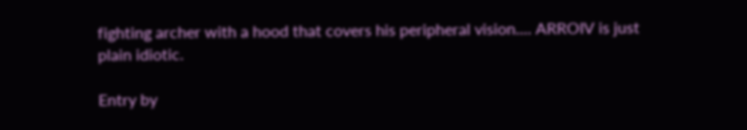fighting archer with a hood that covers his peripheral vision.... ARROIV is just plain idiotic.

Entry by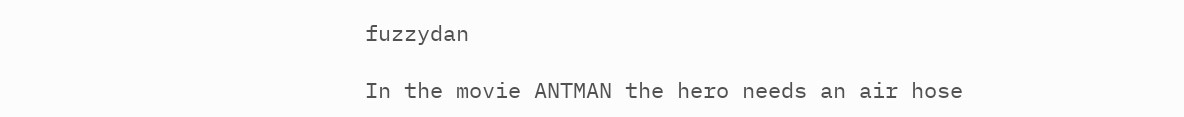fuzzydan

In the movie ANTMAN the hero needs an air hose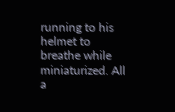running to his helmet to breathe while miniaturized. All a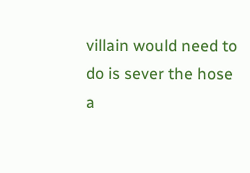villain would need to do is sever the hose a